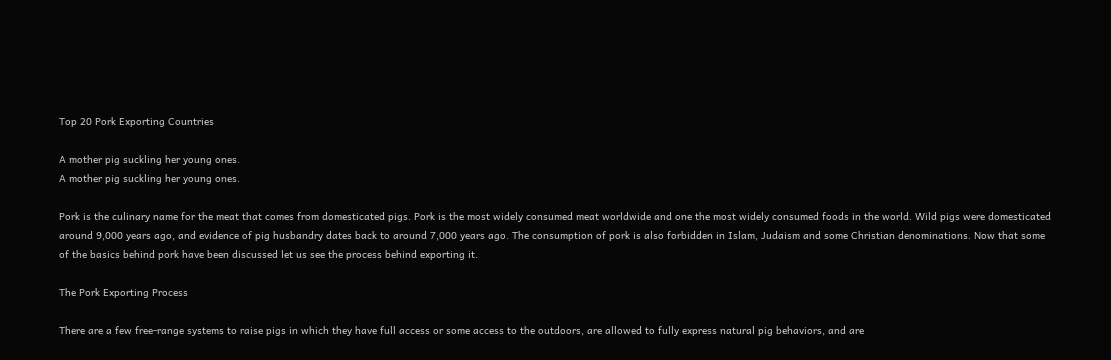Top 20 Pork Exporting Countries

A mother pig suckling her young ones.
A mother pig suckling her young ones.

Pork is the culinary name for the meat that comes from domesticated pigs. Pork is the most widely consumed meat worldwide and one the most widely consumed foods in the world. Wild pigs were domesticated around 9,000 years ago, and evidence of pig husbandry dates back to around 7,000 years ago. The consumption of pork is also forbidden in Islam, Judaism and some Christian denominations. Now that some of the basics behind pork have been discussed let us see the process behind exporting it.

The Pork Exporting Process

There are a few free-range systems to raise pigs in which they have full access or some access to the outdoors, are allowed to fully express natural pig behaviors, and are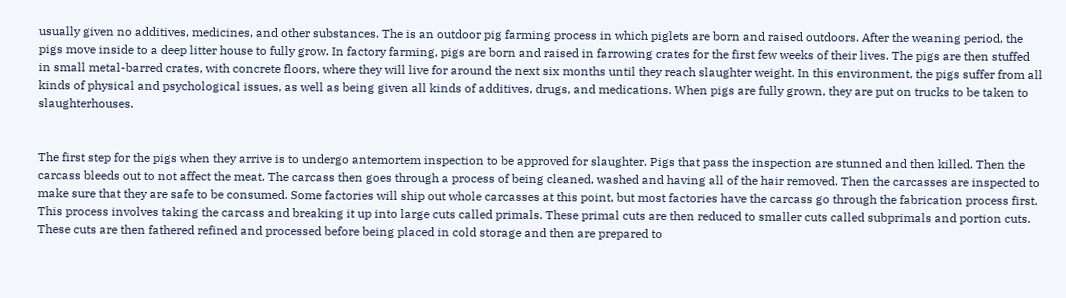usually given no additives, medicines, and other substances. The is an outdoor pig farming process in which piglets are born and raised outdoors. After the weaning period, the pigs move inside to a deep litter house to fully grow. In factory farming, pigs are born and raised in farrowing crates for the first few weeks of their lives. The pigs are then stuffed in small metal-barred crates, with concrete floors, where they will live for around the next six months until they reach slaughter weight. In this environment, the pigs suffer from all kinds of physical and psychological issues, as well as being given all kinds of additives, drugs, and medications. When pigs are fully grown, they are put on trucks to be taken to slaughterhouses.


The first step for the pigs when they arrive is to undergo antemortem inspection to be approved for slaughter. Pigs that pass the inspection are stunned and then killed. Then the carcass bleeds out to not affect the meat. The carcass then goes through a process of being cleaned, washed and having all of the hair removed. Then the carcasses are inspected to make sure that they are safe to be consumed. Some factories will ship out whole carcasses at this point, but most factories have the carcass go through the fabrication process first. This process involves taking the carcass and breaking it up into large cuts called primals. These primal cuts are then reduced to smaller cuts called subprimals and portion cuts. These cuts are then fathered refined and processed before being placed in cold storage and then are prepared to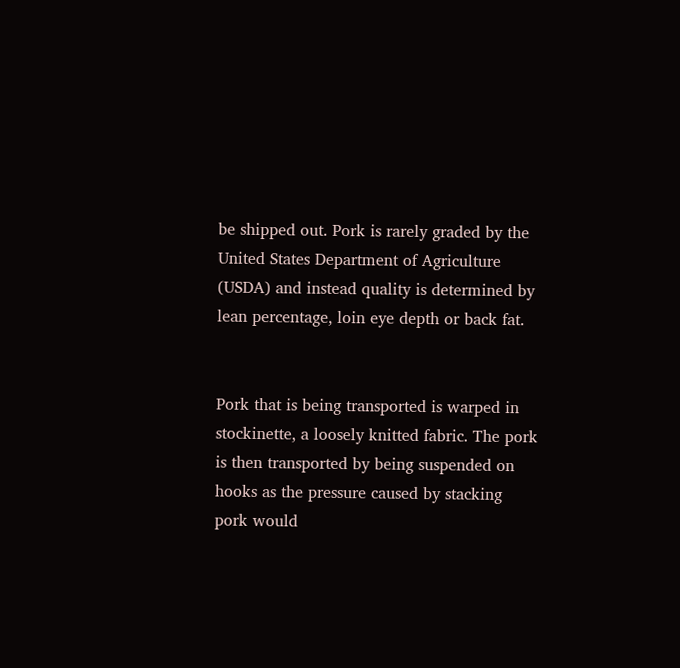be shipped out. Pork is rarely graded by the United States Department of Agriculture (USDA) and instead quality is determined by lean percentage, loin eye depth or back fat.


Pork that is being transported is warped in stockinette, a loosely knitted fabric. The pork is then transported by being suspended on hooks as the pressure caused by stacking pork would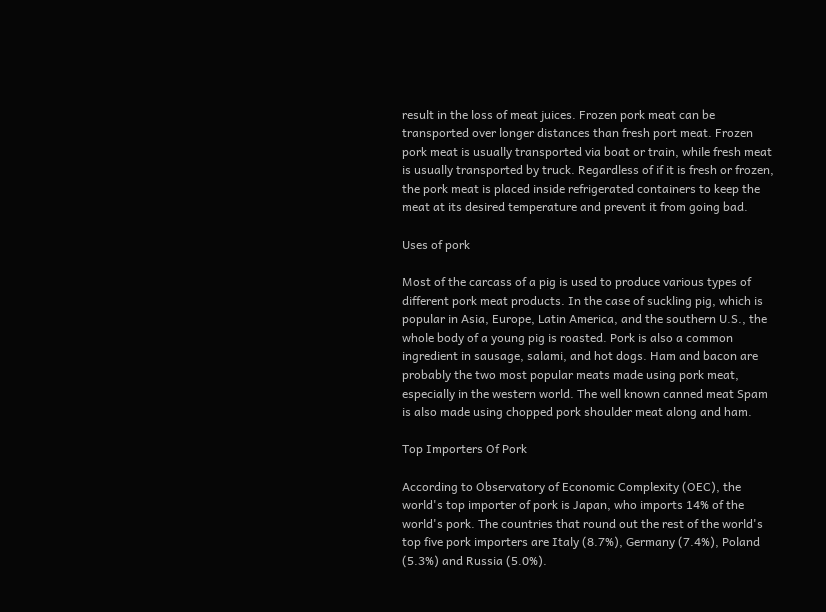result in the loss of meat juices. Frozen pork meat can be transported over longer distances than fresh port meat. Frozen pork meat is usually transported via boat or train, while fresh meat is usually transported by truck. Regardless of if it is fresh or frozen, the pork meat is placed inside refrigerated containers to keep the meat at its desired temperature and prevent it from going bad.

Uses of pork

Most of the carcass of a pig is used to produce various types of different pork meat products. In the case of suckling pig, which is popular in Asia, Europe, Latin America, and the southern U.S., the whole body of a young pig is roasted. Pork is also a common ingredient in sausage, salami, and hot dogs. Ham and bacon are probably the two most popular meats made using pork meat, especially in the western world. The well known canned meat Spam is also made using chopped pork shoulder meat along and ham.

Top Importers Of Pork

According to Observatory of Economic Complexity (OEC), the world's top importer of pork is Japan, who imports 14% of the world's pork. The countries that round out the rest of the world's top five pork importers are Italy (8.7%), Germany (7.4%), Poland (5.3%) and Russia (5.0%).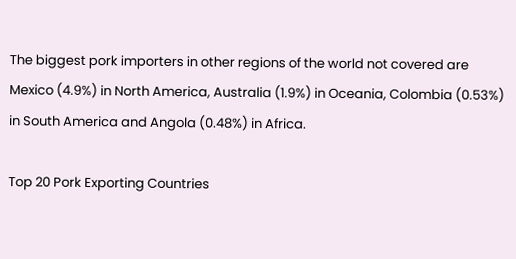The biggest pork importers in other regions of the world not covered are Mexico (4.9%) in North America, Australia (1.9%) in Oceania, Colombia (0.53%) in South America and Angola (0.48%) in Africa.

Top 20 Pork Exporting Countries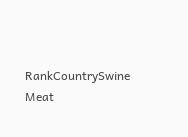RankCountrySwine Meat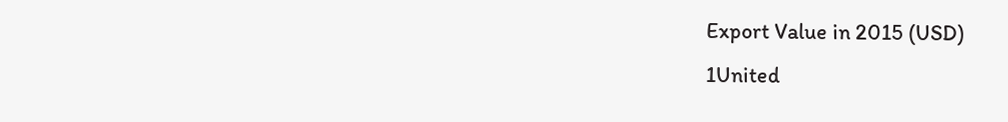Export Value in 2015 (USD)
1United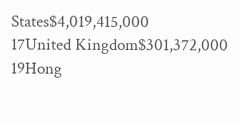States$4,019,415,000
17United Kingdom$301,372,000
19Hong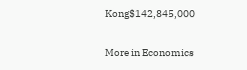Kong$142,845,000

More in Economics